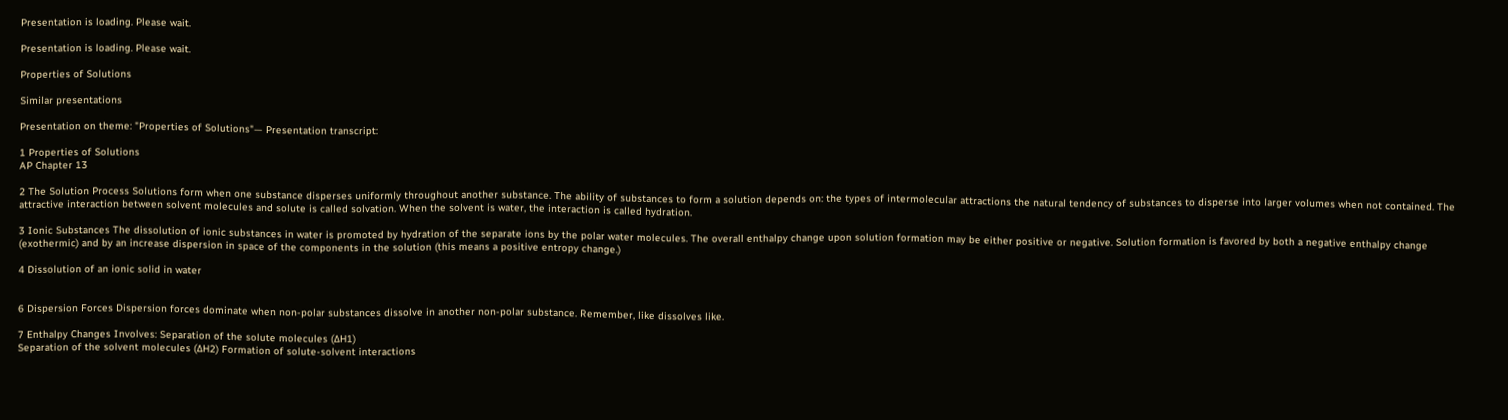Presentation is loading. Please wait.

Presentation is loading. Please wait.

Properties of Solutions

Similar presentations

Presentation on theme: "Properties of Solutions"— Presentation transcript:

1 Properties of Solutions
AP Chapter 13

2 The Solution Process Solutions form when one substance disperses uniformly throughout another substance. The ability of substances to form a solution depends on: the types of intermolecular attractions the natural tendency of substances to disperse into larger volumes when not contained. The attractive interaction between solvent molecules and solute is called solvation. When the solvent is water, the interaction is called hydration.

3 Ionic Substances The dissolution of ionic substances in water is promoted by hydration of the separate ions by the polar water molecules. The overall enthalpy change upon solution formation may be either positive or negative. Solution formation is favored by both a negative enthalpy change (exothermic) and by an increase dispersion in space of the components in the solution (this means a positive entropy change.)

4 Dissolution of an ionic solid in water


6 Dispersion Forces Dispersion forces dominate when non-polar substances dissolve in another non-polar substance. Remember, like dissolves like.

7 Enthalpy Changes Involves: Separation of the solute molecules (∆H1)
Separation of the solvent molecules (∆H2) Formation of solute-solvent interactions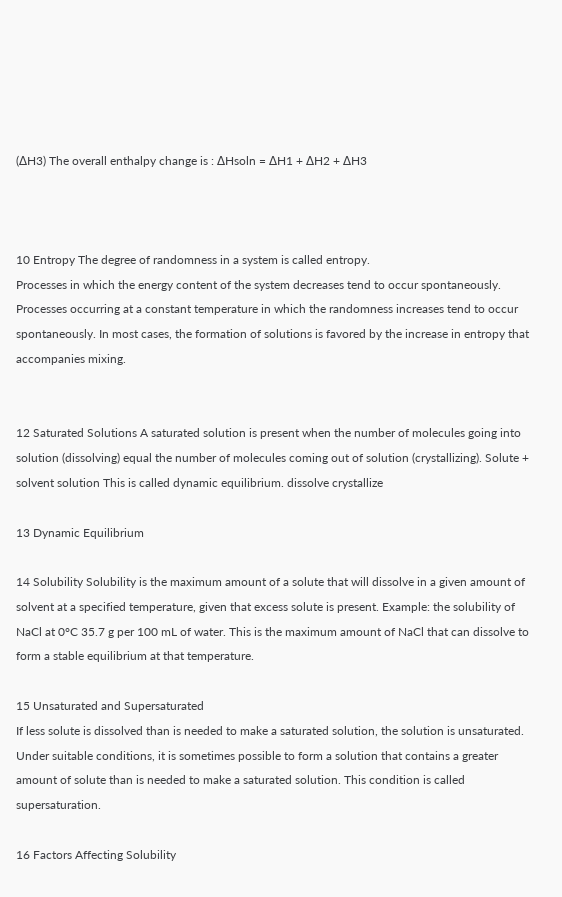(∆H3) The overall enthalpy change is : ∆Hsoln = ∆H1 + ∆H2 + ∆H3



10 Entropy The degree of randomness in a system is called entropy.
Processes in which the energy content of the system decreases tend to occur spontaneously. Processes occurring at a constant temperature in which the randomness increases tend to occur spontaneously. In most cases, the formation of solutions is favored by the increase in entropy that accompanies mixing.


12 Saturated Solutions A saturated solution is present when the number of molecules going into solution (dissolving) equal the number of molecules coming out of solution (crystallizing). Solute + solvent solution This is called dynamic equilibrium. dissolve crystallize

13 Dynamic Equilibrium

14 Solubility Solubility is the maximum amount of a solute that will dissolve in a given amount of solvent at a specified temperature, given that excess solute is present. Example: the solubility of NaCl at 0°C 35.7 g per 100 mL of water. This is the maximum amount of NaCl that can dissolve to form a stable equilibrium at that temperature.

15 Unsaturated and Supersaturated
If less solute is dissolved than is needed to make a saturated solution, the solution is unsaturated. Under suitable conditions, it is sometimes possible to form a solution that contains a greater amount of solute than is needed to make a saturated solution. This condition is called supersaturation.

16 Factors Affecting Solubility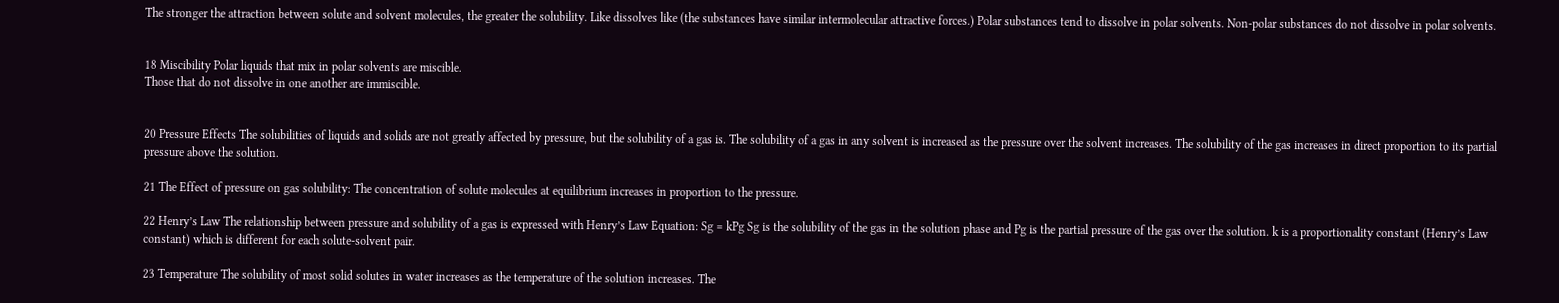The stronger the attraction between solute and solvent molecules, the greater the solubility. Like dissolves like (the substances have similar intermolecular attractive forces.) Polar substances tend to dissolve in polar solvents. Non-polar substances do not dissolve in polar solvents.


18 Miscibility Polar liquids that mix in polar solvents are miscible.
Those that do not dissolve in one another are immiscible.


20 Pressure Effects The solubilities of liquids and solids are not greatly affected by pressure, but the solubility of a gas is. The solubility of a gas in any solvent is increased as the pressure over the solvent increases. The solubility of the gas increases in direct proportion to its partial pressure above the solution.

21 The Effect of pressure on gas solubility: The concentration of solute molecules at equilibrium increases in proportion to the pressure.

22 Henry’s Law The relationship between pressure and solubility of a gas is expressed with Henry’s Law Equation: Sg = kPg Sg is the solubility of the gas in the solution phase and Pg is the partial pressure of the gas over the solution. k is a proportionality constant (Henry’s Law constant) which is different for each solute-solvent pair.

23 Temperature The solubility of most solid solutes in water increases as the temperature of the solution increases. The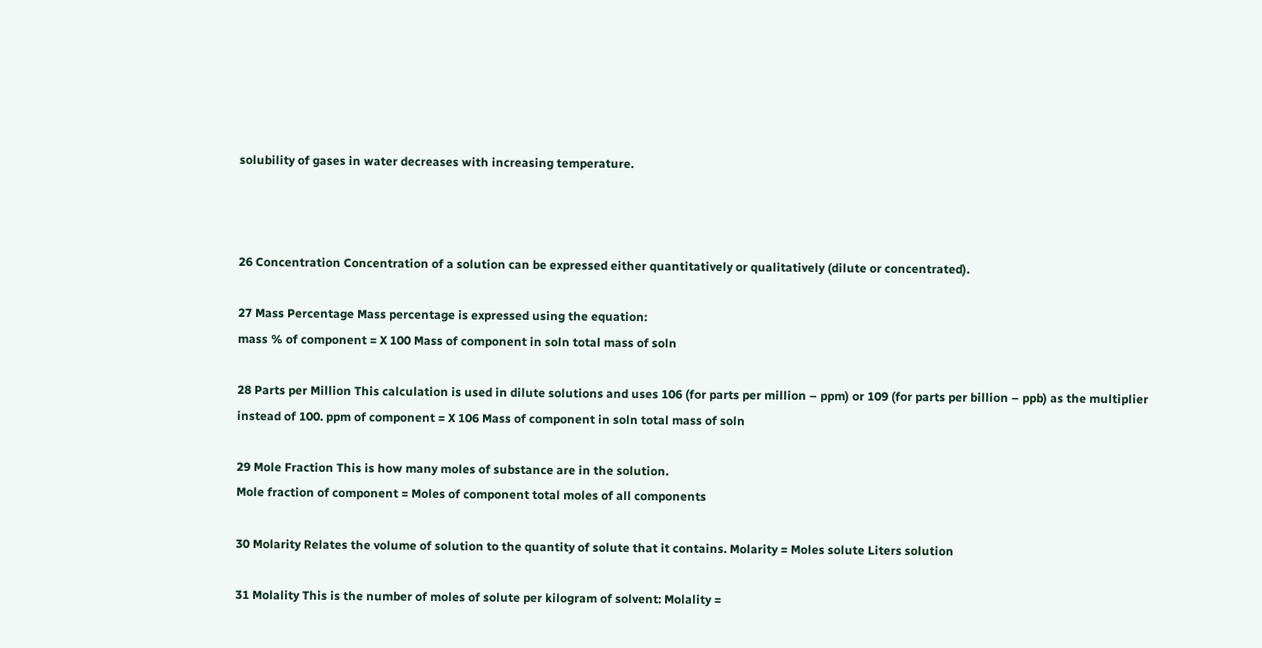solubility of gases in water decreases with increasing temperature.



26 Concentration Concentration of a solution can be expressed either quantitatively or qualitatively (dilute or concentrated).

27 Mass Percentage Mass percentage is expressed using the equation:
mass % of component = X 100 Mass of component in soln total mass of soln

28 Parts per Million This calculation is used in dilute solutions and uses 106 (for parts per million – ppm) or 109 (for parts per billion – ppb) as the multiplier instead of 100. ppm of component = X 106 Mass of component in soln total mass of soln

29 Mole Fraction This is how many moles of substance are in the solution.
Mole fraction of component = Moles of component total moles of all components

30 Molarity Relates the volume of solution to the quantity of solute that it contains. Molarity = Moles solute Liters solution

31 Molality This is the number of moles of solute per kilogram of solvent: Molality =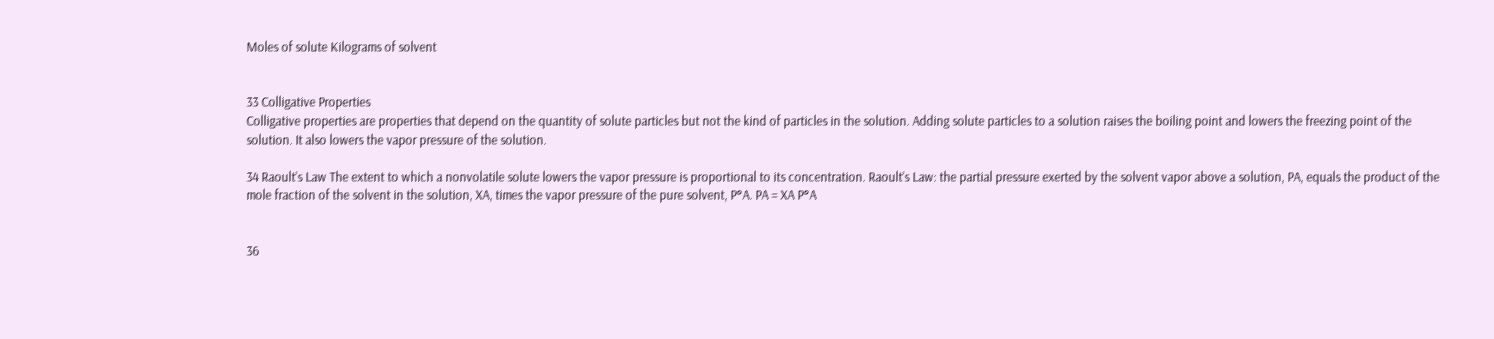Moles of solute Kilograms of solvent


33 Colligative Properties
Colligative properties are properties that depend on the quantity of solute particles but not the kind of particles in the solution. Adding solute particles to a solution raises the boiling point and lowers the freezing point of the solution. It also lowers the vapor pressure of the solution.

34 Raoult’s Law The extent to which a nonvolatile solute lowers the vapor pressure is proportional to its concentration. Raoult’s Law: the partial pressure exerted by the solvent vapor above a solution, PA, equals the product of the mole fraction of the solvent in the solution, XA, times the vapor pressure of the pure solvent, P°A. PA = XA P°A


36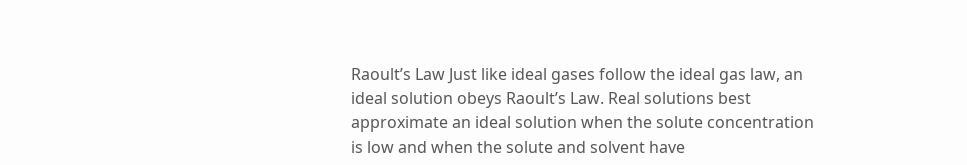Raoult’s Law Just like ideal gases follow the ideal gas law, an ideal solution obeys Raoult’s Law. Real solutions best approximate an ideal solution when the solute concentration is low and when the solute and solvent have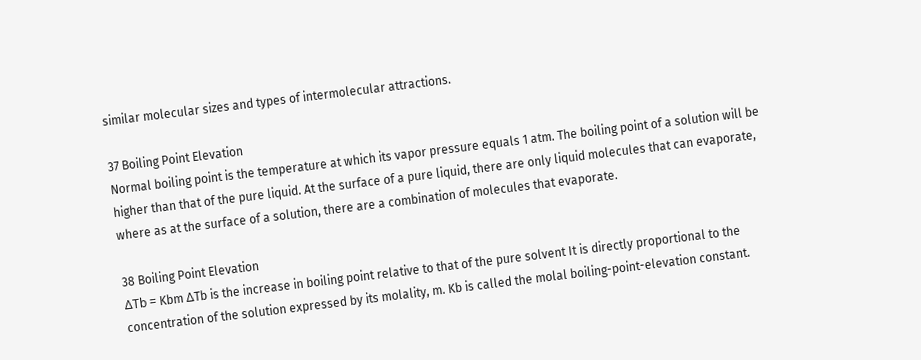similar molecular sizes and types of intermolecular attractions.

37 Boiling Point Elevation
Normal boiling point is the temperature at which its vapor pressure equals 1 atm. The boiling point of a solution will be higher than that of the pure liquid. At the surface of a pure liquid, there are only liquid molecules that can evaporate, where as at the surface of a solution, there are a combination of molecules that evaporate.

38 Boiling Point Elevation
ΔTb = Kbm ΔTb is the increase in boiling point relative to that of the pure solvent It is directly proportional to the concentration of the solution expressed by its molality, m. Kb is called the molal boiling-point-elevation constant.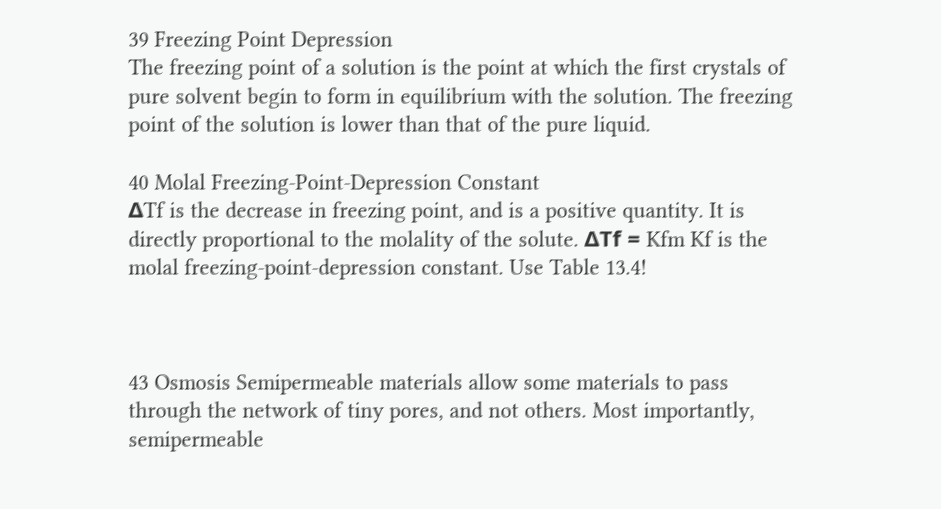39 Freezing Point Depression
The freezing point of a solution is the point at which the first crystals of pure solvent begin to form in equilibrium with the solution. The freezing point of the solution is lower than that of the pure liquid.

40 Molal Freezing-Point-Depression Constant
ΔTf is the decrease in freezing point, and is a positive quantity. It is directly proportional to the molality of the solute. ΔTf = Kfm Kf is the molal freezing-point-depression constant. Use Table 13.4!



43 Osmosis Semipermeable materials allow some materials to pass through the network of tiny pores, and not others. Most importantly, semipermeable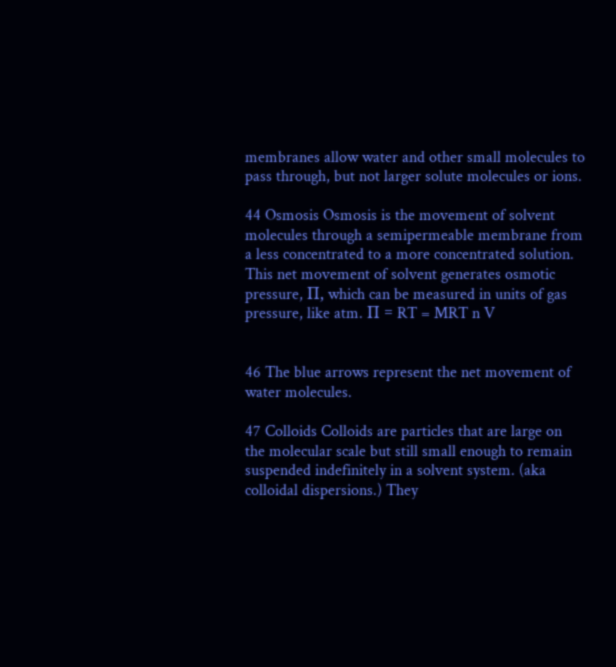membranes allow water and other small molecules to pass through, but not larger solute molecules or ions.

44 Osmosis Osmosis is the movement of solvent molecules through a semipermeable membrane from a less concentrated to a more concentrated solution. This net movement of solvent generates osmotic pressure, Π, which can be measured in units of gas pressure, like atm. Π = RT = MRT n V


46 The blue arrows represent the net movement of water molecules.

47 Colloids Colloids are particles that are large on the molecular scale but still small enough to remain suspended indefinitely in a solvent system. (aka colloidal dispersions.) They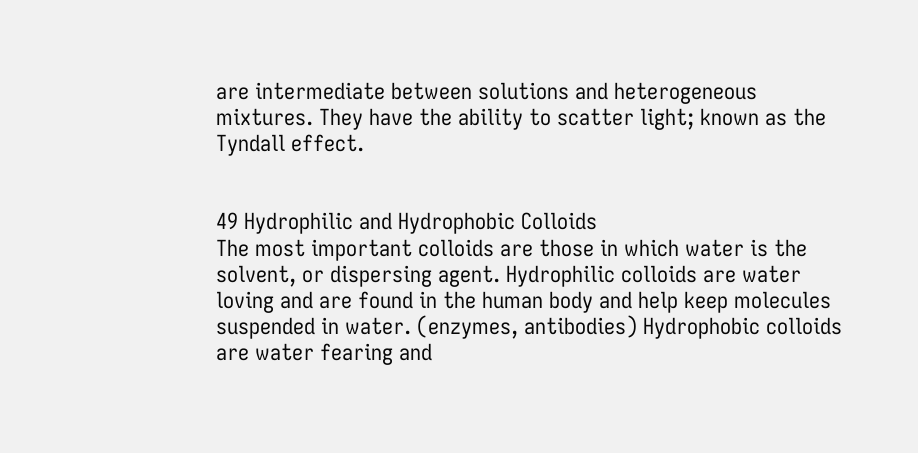are intermediate between solutions and heterogeneous mixtures. They have the ability to scatter light; known as the Tyndall effect.


49 Hydrophilic and Hydrophobic Colloids
The most important colloids are those in which water is the solvent, or dispersing agent. Hydrophilic colloids are water loving and are found in the human body and help keep molecules suspended in water. (enzymes, antibodies) Hydrophobic colloids are water fearing and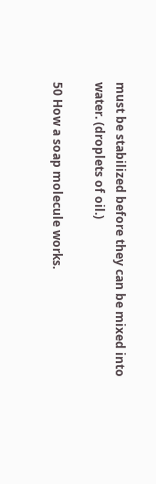must be stabilized before they can be mixed into water. (droplets of oil.)

50 How a soap molecule works.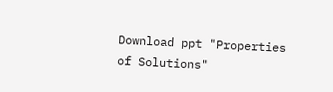Download ppt "Properties of Solutions"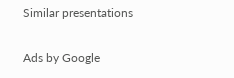Similar presentations

Ads by Google